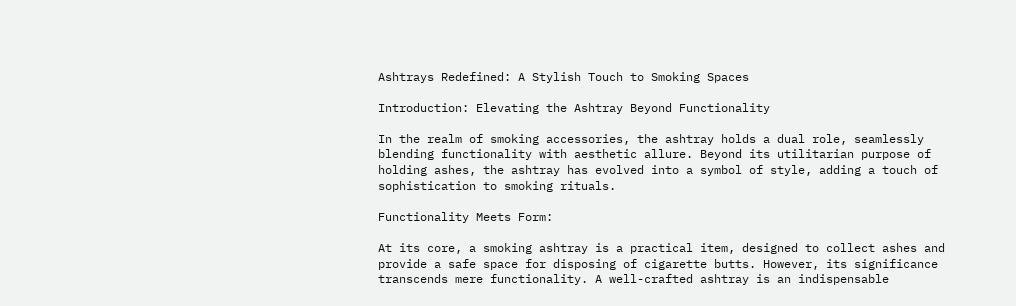Ashtrays Redefined: A Stylish Touch to Smoking Spaces

Introduction: Elevating the Ashtray Beyond Functionality

In the realm of smoking accessories, the ashtray holds a dual role, seamlessly blending functionality with aesthetic allure. Beyond its utilitarian purpose of holding ashes, the ashtray has evolved into a symbol of style, adding a touch of sophistication to smoking rituals.

Functionality Meets Form:

At its core, a smoking ashtray is a practical item, designed to collect ashes and provide a safe space for disposing of cigarette butts. However, its significance transcends mere functionality. A well-crafted ashtray is an indispensable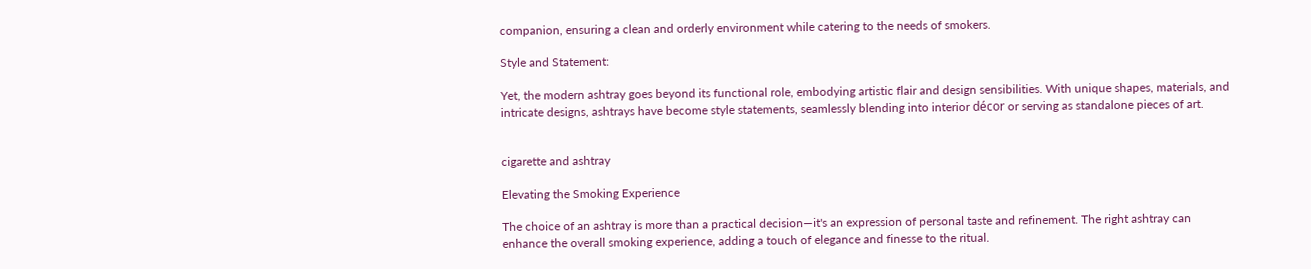companion, ensuring a clean and orderly environment while catering to the needs of smokers.

Style and Statement:

Yet, the modern ashtray goes beyond its functional role, embodying artistic flair and design sensibilities. With unique shapes, materials, and intricate designs, ashtrays have become style statements, seamlessly blending into interior décor or serving as standalone pieces of art.


cigarette and ashtray

Elevating the Smoking Experience

The choice of an ashtray is more than a practical decision—it's an expression of personal taste and refinement. The right ashtray can enhance the overall smoking experience, adding a touch of elegance and finesse to the ritual.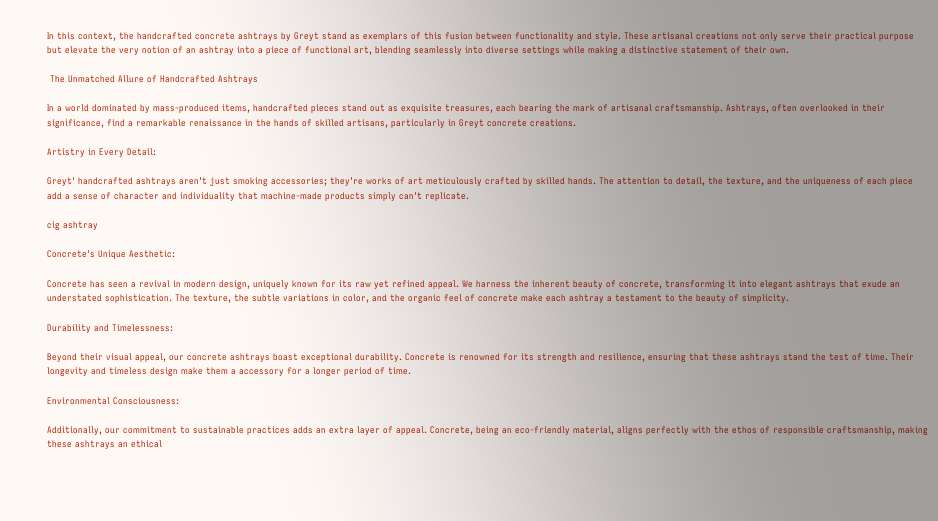In this context, the handcrafted concrete ashtrays by Greyt stand as exemplars of this fusion between functionality and style. These artisanal creations not only serve their practical purpose but elevate the very notion of an ashtray into a piece of functional art, blending seamlessly into diverse settings while making a distinctive statement of their own.

 The Unmatched Allure of Handcrafted Ashtrays

In a world dominated by mass-produced items, handcrafted pieces stand out as exquisite treasures, each bearing the mark of artisanal craftsmanship. Ashtrays, often overlooked in their significance, find a remarkable renaissance in the hands of skilled artisans, particularly in Greyt concrete creations.

Artistry in Every Detail:

Greyt' handcrafted ashtrays aren't just smoking accessories; they're works of art meticulously crafted by skilled hands. The attention to detail, the texture, and the uniqueness of each piece add a sense of character and individuality that machine-made products simply can't replicate.

cig ashtray

Concrete's Unique Aesthetic:

Concrete has seen a revival in modern design, uniquely known for its raw yet refined appeal. We harness the inherent beauty of concrete, transforming it into elegant ashtrays that exude an understated sophistication. The texture, the subtle variations in color, and the organic feel of concrete make each ashtray a testament to the beauty of simplicity.

Durability and Timelessness:

Beyond their visual appeal, our concrete ashtrays boast exceptional durability. Concrete is renowned for its strength and resilience, ensuring that these ashtrays stand the test of time. Their longevity and timeless design make them a accessory for a longer period of time.

Environmental Consciousness:

Additionally, our commitment to sustainable practices adds an extra layer of appeal. Concrete, being an eco-friendly material, aligns perfectly with the ethos of responsible craftsmanship, making these ashtrays an ethical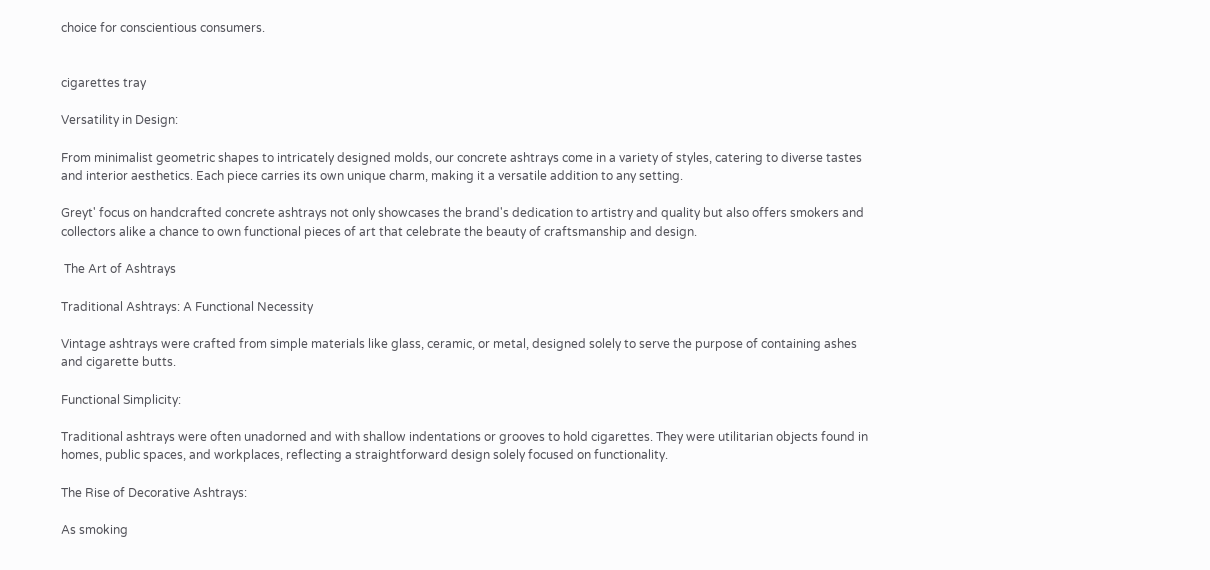choice for conscientious consumers.


cigarettes tray

Versatility in Design:

From minimalist geometric shapes to intricately designed molds, our concrete ashtrays come in a variety of styles, catering to diverse tastes and interior aesthetics. Each piece carries its own unique charm, making it a versatile addition to any setting.

Greyt' focus on handcrafted concrete ashtrays not only showcases the brand's dedication to artistry and quality but also offers smokers and collectors alike a chance to own functional pieces of art that celebrate the beauty of craftsmanship and design.

 The Art of Ashtrays

Traditional Ashtrays: A Functional Necessity

Vintage ashtrays were crafted from simple materials like glass, ceramic, or metal, designed solely to serve the purpose of containing ashes and cigarette butts.

Functional Simplicity:

Traditional ashtrays were often unadorned and with shallow indentations or grooves to hold cigarettes. They were utilitarian objects found in homes, public spaces, and workplaces, reflecting a straightforward design solely focused on functionality.

The Rise of Decorative Ashtrays:

As smoking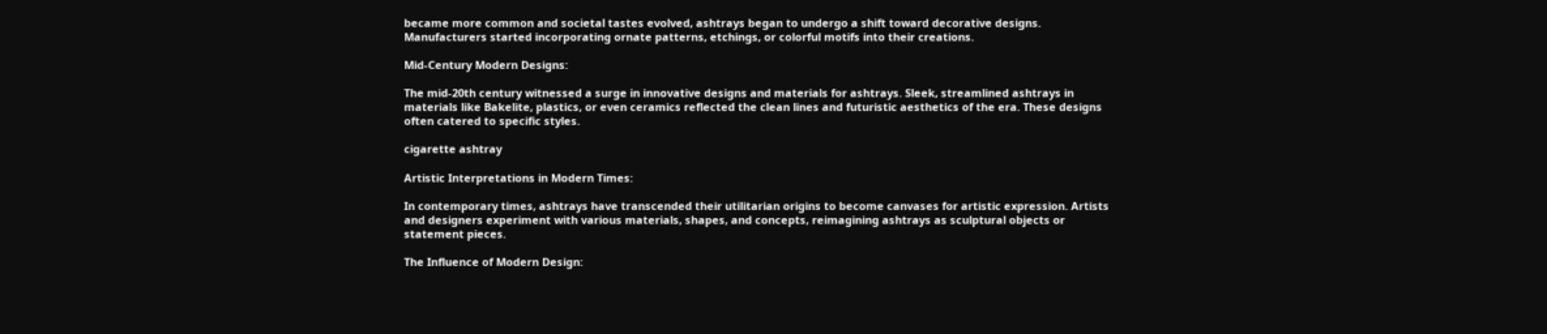became more common and societal tastes evolved, ashtrays began to undergo a shift toward decorative designs. Manufacturers started incorporating ornate patterns, etchings, or colorful motifs into their creations.

Mid-Century Modern Designs:

The mid-20th century witnessed a surge in innovative designs and materials for ashtrays. Sleek, streamlined ashtrays in materials like Bakelite, plastics, or even ceramics reflected the clean lines and futuristic aesthetics of the era. These designs often catered to specific styles.

cigarette ashtray

Artistic Interpretations in Modern Times:

In contemporary times, ashtrays have transcended their utilitarian origins to become canvases for artistic expression. Artists and designers experiment with various materials, shapes, and concepts, reimagining ashtrays as sculptural objects or statement pieces.

The Influence of Modern Design: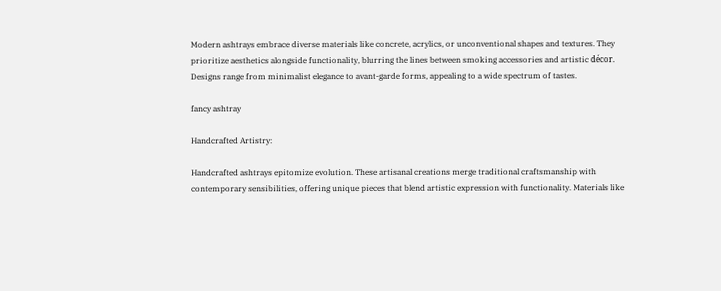Modern ashtrays embrace diverse materials like concrete, acrylics, or unconventional shapes and textures. They prioritize aesthetics alongside functionality, blurring the lines between smoking accessories and artistic décor. Designs range from minimalist elegance to avant-garde forms, appealing to a wide spectrum of tastes.

fancy ashtray

Handcrafted Artistry:

Handcrafted ashtrays epitomize evolution. These artisanal creations merge traditional craftsmanship with contemporary sensibilities, offering unique pieces that blend artistic expression with functionality. Materials like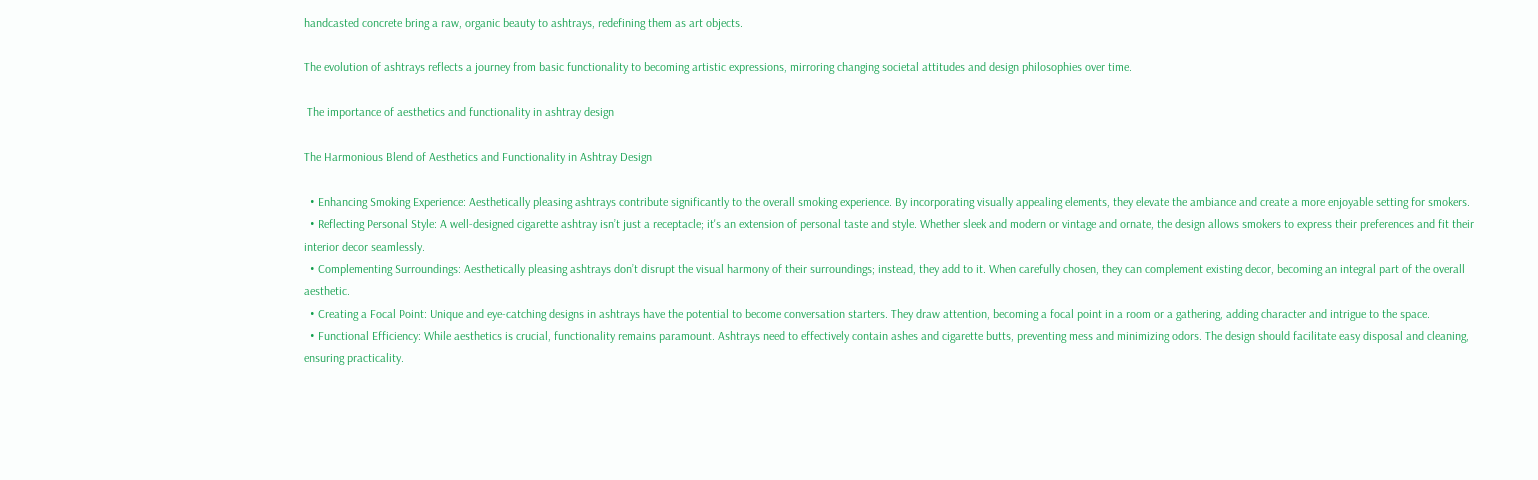handcasted concrete bring a raw, organic beauty to ashtrays, redefining them as art objects.

The evolution of ashtrays reflects a journey from basic functionality to becoming artistic expressions, mirroring changing societal attitudes and design philosophies over time.

 The importance of aesthetics and functionality in ashtray design

The Harmonious Blend of Aesthetics and Functionality in Ashtray Design

  • Enhancing Smoking Experience: Aesthetically pleasing ashtrays contribute significantly to the overall smoking experience. By incorporating visually appealing elements, they elevate the ambiance and create a more enjoyable setting for smokers.
  • Reflecting Personal Style: A well-designed cigarette ashtray isn’t just a receptacle; it's an extension of personal taste and style. Whether sleek and modern or vintage and ornate, the design allows smokers to express their preferences and fit their interior decor seamlessly.
  • Complementing Surroundings: Aesthetically pleasing ashtrays don’t disrupt the visual harmony of their surroundings; instead, they add to it. When carefully chosen, they can complement existing decor, becoming an integral part of the overall aesthetic.
  • Creating a Focal Point: Unique and eye-catching designs in ashtrays have the potential to become conversation starters. They draw attention, becoming a focal point in a room or a gathering, adding character and intrigue to the space.
  • Functional Efficiency: While aesthetics is crucial, functionality remains paramount. Ashtrays need to effectively contain ashes and cigarette butts, preventing mess and minimizing odors. The design should facilitate easy disposal and cleaning, ensuring practicality.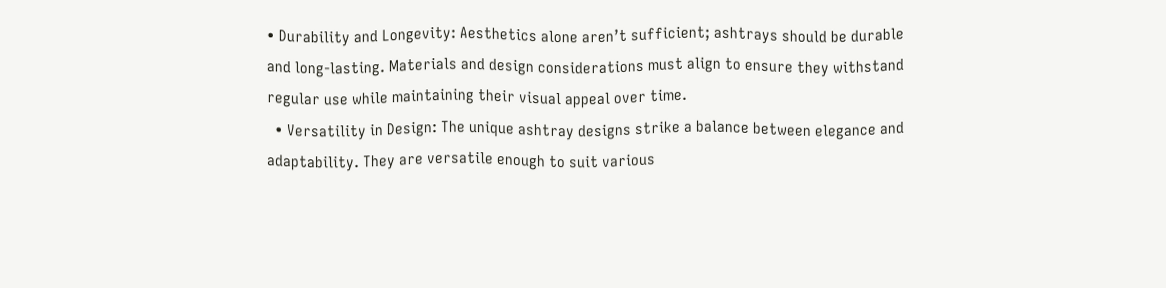• Durability and Longevity: Aesthetics alone aren’t sufficient; ashtrays should be durable and long-lasting. Materials and design considerations must align to ensure they withstand regular use while maintaining their visual appeal over time.
  • Versatility in Design: The unique ashtray designs strike a balance between elegance and adaptability. They are versatile enough to suit various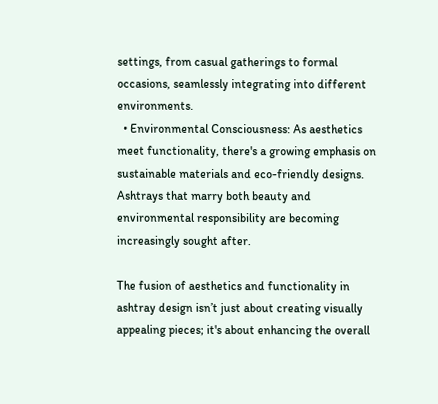settings, from casual gatherings to formal occasions, seamlessly integrating into different environments.
  • Environmental Consciousness: As aesthetics meet functionality, there's a growing emphasis on sustainable materials and eco-friendly designs. Ashtrays that marry both beauty and environmental responsibility are becoming increasingly sought after.

The fusion of aesthetics and functionality in ashtray design isn’t just about creating visually appealing pieces; it's about enhancing the overall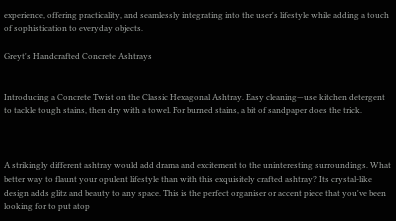experience, offering practicality, and seamlessly integrating into the user's lifestyle while adding a touch of sophistication to everyday objects.

Greyt's Handcrafted Concrete Ashtrays


Introducing a Concrete Twist on the Classic Hexagonal Ashtray. Easy cleaning—use kitchen detergent to tackle tough stains, then dry with a towel. For burned stains, a bit of sandpaper does the trick.



A strikingly different ashtray would add drama and excitement to the uninteresting surroundings. What better way to flaunt your opulent lifestyle than with this exquisitely crafted ashtray? Its crystal-like design adds glitz and beauty to any space. This is the perfect organiser or accent piece that you've been looking for to put atop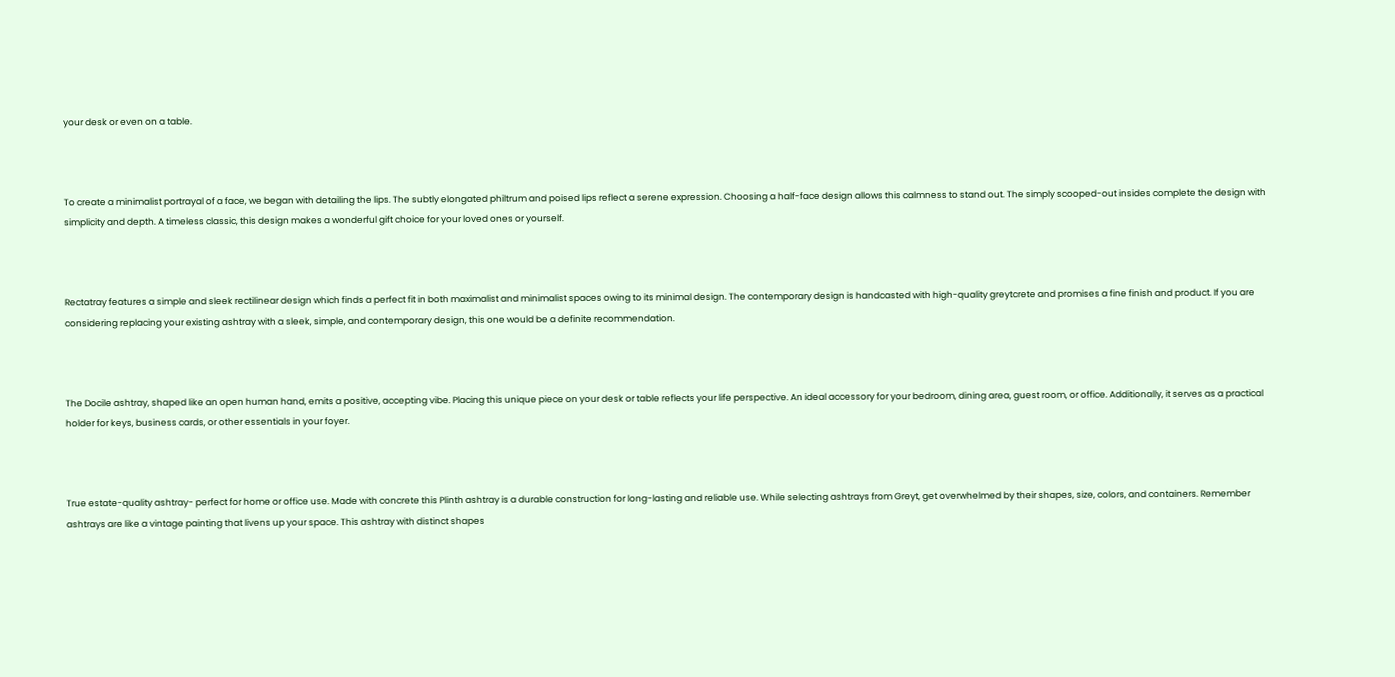your desk or even on a table.



To create a minimalist portrayal of a face, we began with detailing the lips. The subtly elongated philtrum and poised lips reflect a serene expression. Choosing a half-face design allows this calmness to stand out. The simply scooped-out insides complete the design with simplicity and depth. A timeless classic, this design makes a wonderful gift choice for your loved ones or yourself.



Rectatray features a simple and sleek rectilinear design which finds a perfect fit in both maximalist and minimalist spaces owing to its minimal design. The contemporary design is handcasted with high-quality greytcrete and promises a fine finish and product. If you are considering replacing your existing ashtray with a sleek, simple, and contemporary design, this one would be a definite recommendation.



The Docile ashtray, shaped like an open human hand, emits a positive, accepting vibe. Placing this unique piece on your desk or table reflects your life perspective. An ideal accessory for your bedroom, dining area, guest room, or office. Additionally, it serves as a practical holder for keys, business cards, or other essentials in your foyer.



True estate-quality ashtray- perfect for home or office use. Made with concrete this Plinth ashtray is a durable construction for long-lasting and reliable use. While selecting ashtrays from Greyt, get overwhelmed by their shapes, size, colors, and containers. Remember ashtrays are like a vintage painting that livens up your space. This ashtray with distinct shapes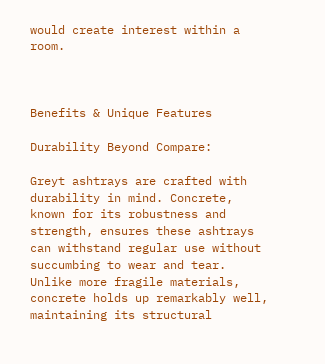would create interest within a room.



Benefits & Unique Features

Durability Beyond Compare:

Greyt ashtrays are crafted with durability in mind. Concrete, known for its robustness and strength, ensures these ashtrays can withstand regular use without succumbing to wear and tear. Unlike more fragile materials, concrete holds up remarkably well, maintaining its structural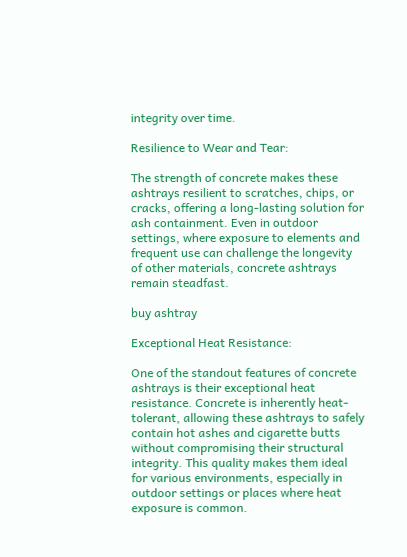integrity over time.

Resilience to Wear and Tear:

The strength of concrete makes these ashtrays resilient to scratches, chips, or cracks, offering a long-lasting solution for ash containment. Even in outdoor settings, where exposure to elements and frequent use can challenge the longevity of other materials, concrete ashtrays remain steadfast.

buy ashtray

Exceptional Heat Resistance:

One of the standout features of concrete ashtrays is their exceptional heat resistance. Concrete is inherently heat-tolerant, allowing these ashtrays to safely contain hot ashes and cigarette butts without compromising their structural integrity. This quality makes them ideal for various environments, especially in outdoor settings or places where heat exposure is common.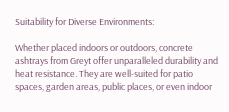Suitability for Diverse Environments:

Whether placed indoors or outdoors, concrete ashtrays from Greyt offer unparalleled durability and heat resistance. They are well-suited for patio spaces, garden areas, public places, or even indoor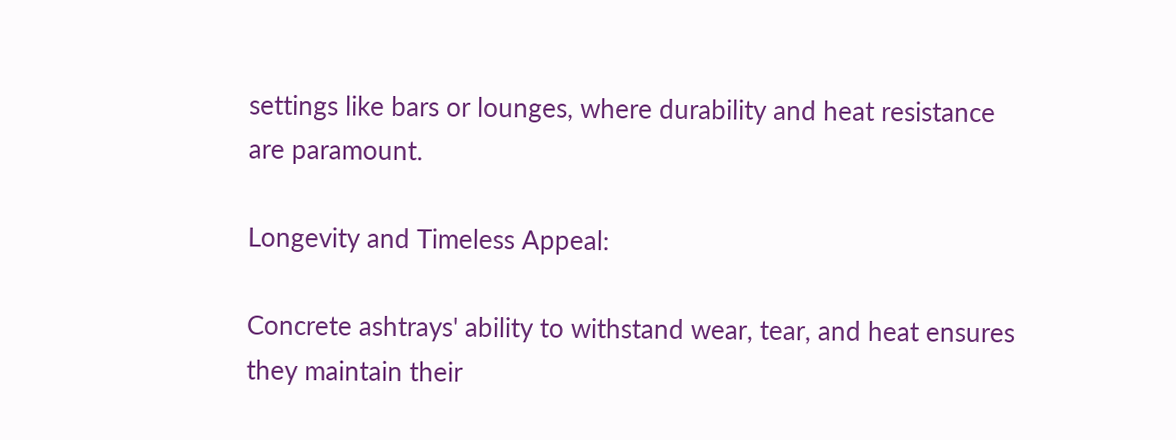settings like bars or lounges, where durability and heat resistance are paramount.

Longevity and Timeless Appeal:

Concrete ashtrays' ability to withstand wear, tear, and heat ensures they maintain their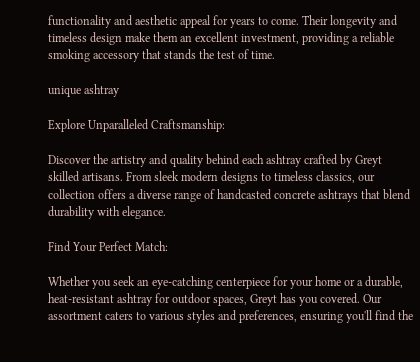functionality and aesthetic appeal for years to come. Their longevity and timeless design make them an excellent investment, providing a reliable smoking accessory that stands the test of time.

unique ashtray

Explore Unparalleled Craftsmanship:

Discover the artistry and quality behind each ashtray crafted by Greyt skilled artisans. From sleek modern designs to timeless classics, our collection offers a diverse range of handcasted concrete ashtrays that blend durability with elegance.

Find Your Perfect Match:

Whether you seek an eye-catching centerpiece for your home or a durable, heat-resistant ashtray for outdoor spaces, Greyt has you covered. Our assortment caters to various styles and preferences, ensuring you'll find the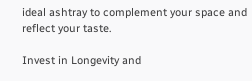ideal ashtray to complement your space and reflect your taste.

Invest in Longevity and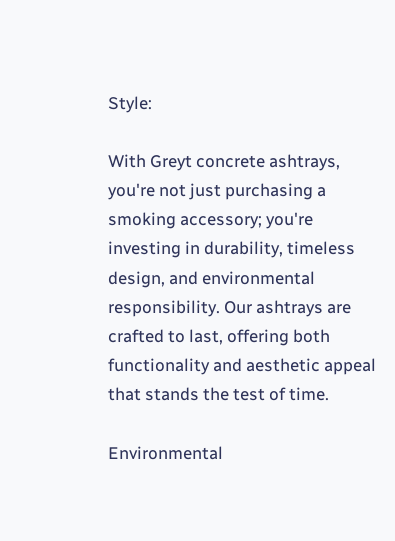Style:

With Greyt concrete ashtrays, you're not just purchasing a smoking accessory; you're investing in durability, timeless design, and environmental responsibility. Our ashtrays are crafted to last, offering both functionality and aesthetic appeal that stands the test of time.

Environmental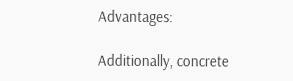Advantages:

Additionally, concrete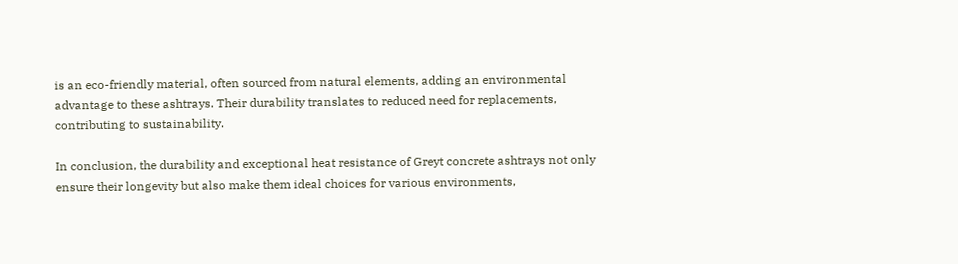is an eco-friendly material, often sourced from natural elements, adding an environmental advantage to these ashtrays. Their durability translates to reduced need for replacements, contributing to sustainability.

In conclusion, the durability and exceptional heat resistance of Greyt concrete ashtrays not only ensure their longevity but also make them ideal choices for various environments,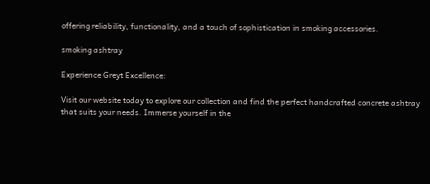offering reliability, functionality, and a touch of sophistication in smoking accessories.

smoking ashtray

Experience Greyt Excellence:

Visit our website today to explore our collection and find the perfect handcrafted concrete ashtray that suits your needs. Immerse yourself in the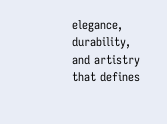elegance, durability, and artistry that defines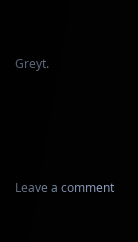Greyt.




Leave a comment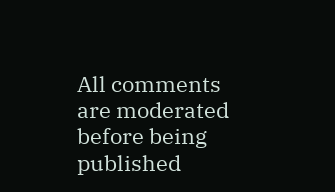All comments are moderated before being published